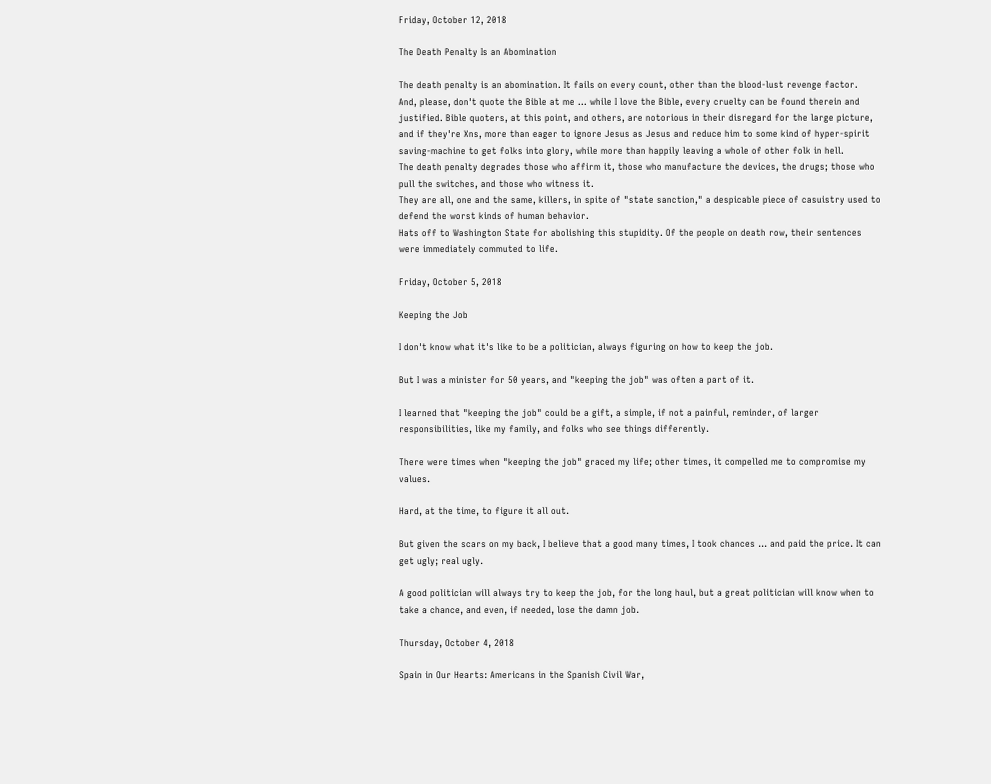Friday, October 12, 2018

The Death Penalty Is an Abomination

The death penalty is an abomination. It fails on every count, other than the blood-lust revenge factor.
And, please, don't quote the Bible at me ... while I love the Bible, every cruelty can be found therein and justified. Bible quoters, at this point, and others, are notorious in their disregard for the large picture, and if they're Xns, more than eager to ignore Jesus as Jesus and reduce him to some kind of hyper-spirit saving-machine to get folks into glory, while more than happily leaving a whole of other folk in hell.
The death penalty degrades those who affirm it, those who manufacture the devices, the drugs; those who pull the switches, and those who witness it.
They are all, one and the same, killers, in spite of "state sanction," a despicable piece of casuistry used to defend the worst kinds of human behavior.
Hats off to Washington State for abolishing this stupidity. Of the people on death row, their sentences were immediately commuted to life.

Friday, October 5, 2018

Keeping the Job

I don't know what it's like to be a politician, always figuring on how to keep the job.

But I was a minister for 50 years, and "keeping the job" was often a part of it.

I learned that "keeping the job" could be a gift, a simple, if not a painful, reminder, of larger responsibilities, like my family, and folks who see things differently.

There were times when "keeping the job" graced my life; other times, it compelled me to compromise my values.

Hard, at the time, to figure it all out.

But given the scars on my back, I believe that a good many times, I took chances ... and paid the price. It can get ugly; real ugly.

A good politician will always try to keep the job, for the long haul, but a great politician will know when to take a chance, and even, if needed, lose the damn job.

Thursday, October 4, 2018

Spain in Our Hearts: Americans in the Spanish Civil War,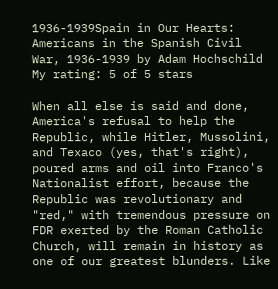1936-1939Spain in Our Hearts: Americans in the Spanish Civil War, 1936-1939 by Adam Hochschild
My rating: 5 of 5 stars

When all else is said and done, America's refusal to help the Republic, while Hitler, Mussolini, and Texaco (yes, that's right), poured arms and oil into Franco's Nationalist effort, because the Republic was revolutionary and "red," with tremendous pressure on FDR exerted by the Roman Catholic Church, will remain in history as one of our greatest blunders. Like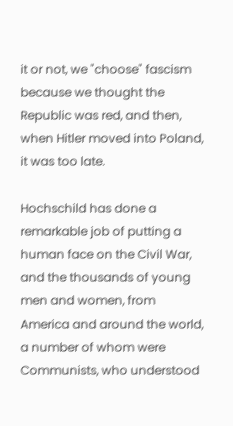it or not, we "choose" fascism because we thought the Republic was red, and then, when Hitler moved into Poland, it was too late.

Hochschild has done a remarkable job of putting a human face on the Civil War, and the thousands of young men and women, from America and around the world, a number of whom were Communists, who understood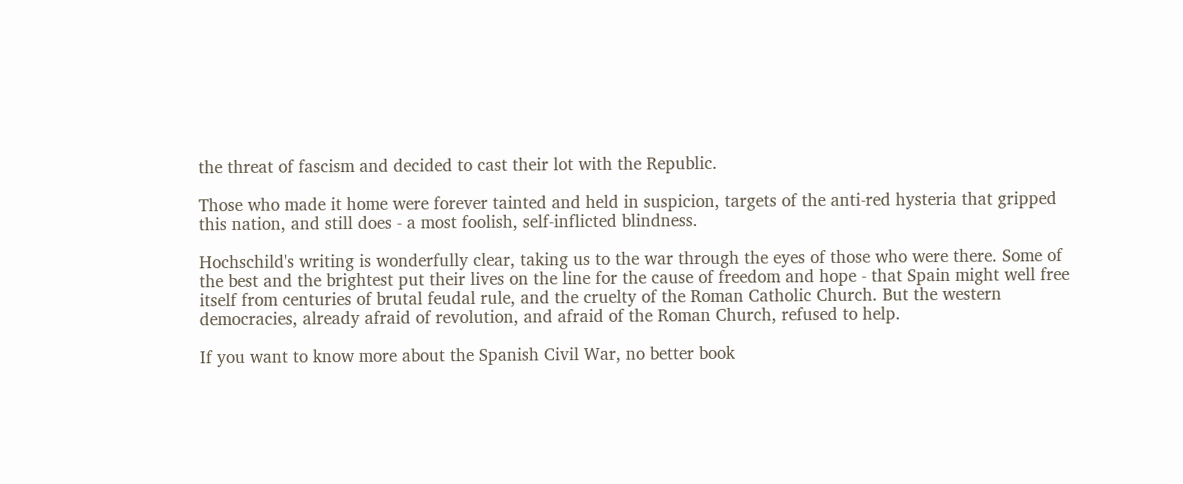the threat of fascism and decided to cast their lot with the Republic.

Those who made it home were forever tainted and held in suspicion, targets of the anti-red hysteria that gripped this nation, and still does - a most foolish, self-inflicted blindness.

Hochschild's writing is wonderfully clear, taking us to the war through the eyes of those who were there. Some of the best and the brightest put their lives on the line for the cause of freedom and hope - that Spain might well free itself from centuries of brutal feudal rule, and the cruelty of the Roman Catholic Church. But the western democracies, already afraid of revolution, and afraid of the Roman Church, refused to help.

If you want to know more about the Spanish Civil War, no better book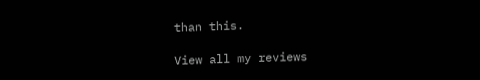than this.

View all my reviews